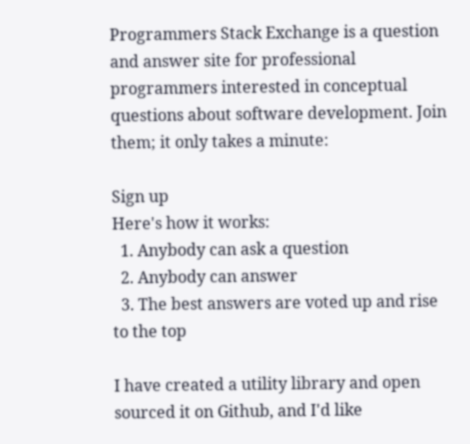Programmers Stack Exchange is a question and answer site for professional programmers interested in conceptual questions about software development. Join them; it only takes a minute:

Sign up
Here's how it works:
  1. Anybody can ask a question
  2. Anybody can answer
  3. The best answers are voted up and rise to the top

I have created a utility library and open sourced it on Github, and I'd like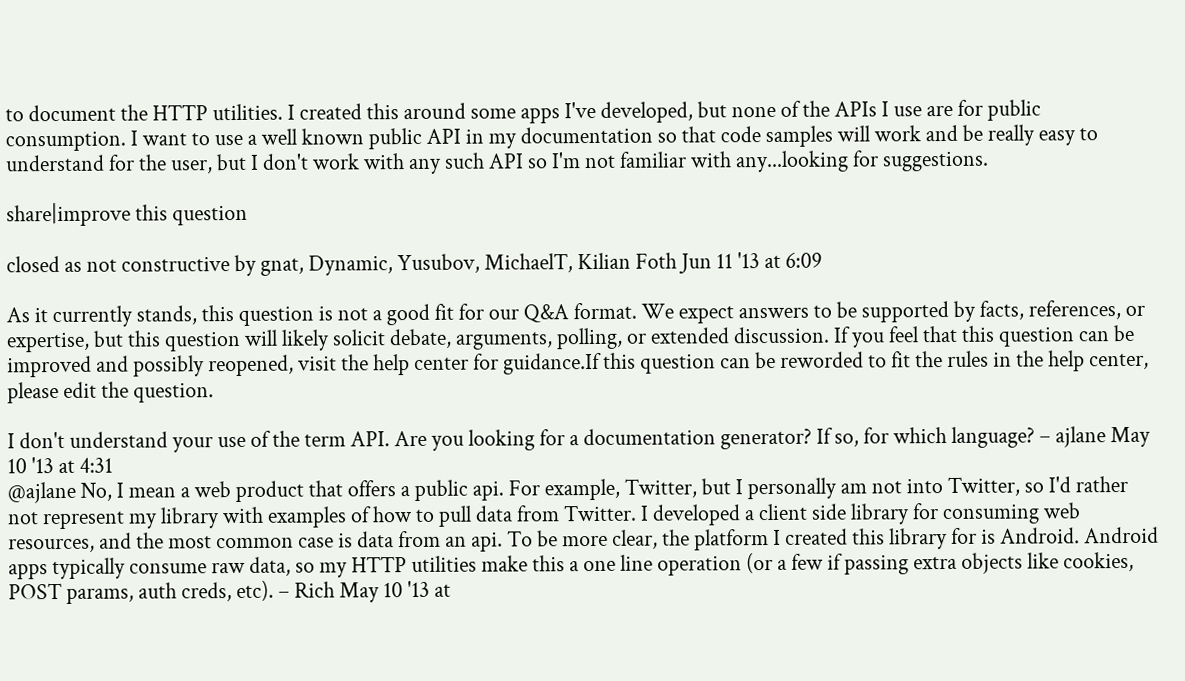to document the HTTP utilities. I created this around some apps I've developed, but none of the APIs I use are for public consumption. I want to use a well known public API in my documentation so that code samples will work and be really easy to understand for the user, but I don't work with any such API so I'm not familiar with any...looking for suggestions.

share|improve this question

closed as not constructive by gnat, Dynamic, Yusubov, MichaelT, Kilian Foth Jun 11 '13 at 6:09

As it currently stands, this question is not a good fit for our Q&A format. We expect answers to be supported by facts, references, or expertise, but this question will likely solicit debate, arguments, polling, or extended discussion. If you feel that this question can be improved and possibly reopened, visit the help center for guidance.If this question can be reworded to fit the rules in the help center, please edit the question.

I don't understand your use of the term API. Are you looking for a documentation generator? If so, for which language? – ajlane May 10 '13 at 4:31
@ajlane No, I mean a web product that offers a public api. For example, Twitter, but I personally am not into Twitter, so I'd rather not represent my library with examples of how to pull data from Twitter. I developed a client side library for consuming web resources, and the most common case is data from an api. To be more clear, the platform I created this library for is Android. Android apps typically consume raw data, so my HTTP utilities make this a one line operation (or a few if passing extra objects like cookies, POST params, auth creds, etc). – Rich May 10 '13 at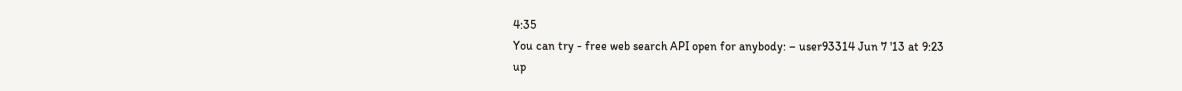4:35
You can try - free web search API open for anybody: – user93314 Jun 7 '13 at 9:23
up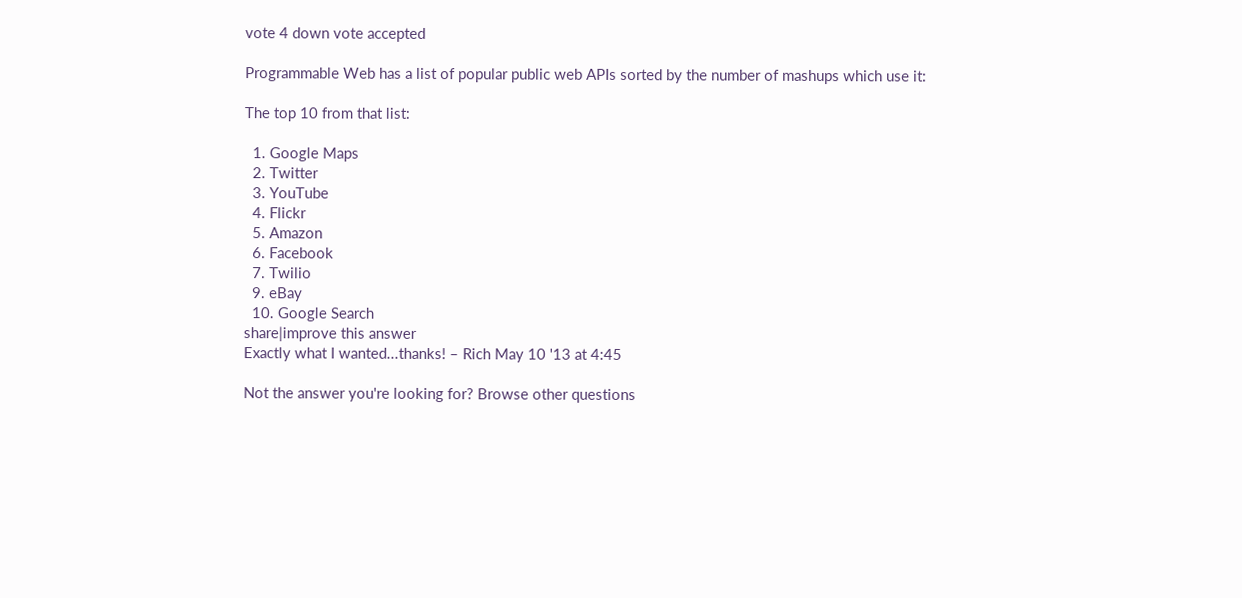vote 4 down vote accepted

Programmable Web has a list of popular public web APIs sorted by the number of mashups which use it:

The top 10 from that list:

  1. Google Maps
  2. Twitter
  3. YouTube
  4. Flickr
  5. Amazon
  6. Facebook
  7. Twilio
  9. eBay
  10. Google Search
share|improve this answer
Exactly what I wanted...thanks! – Rich May 10 '13 at 4:45

Not the answer you're looking for? Browse other questions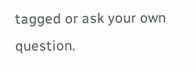tagged or ask your own question.